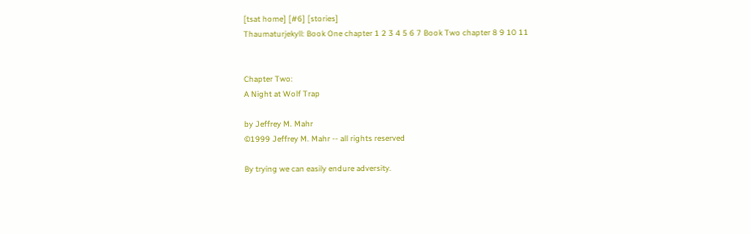[tsat home] [#6] [stories]
Thaumaturjekyll: Book One chapter 1 2 3 4 5 6 7 Book Two chapter 8 9 10 11


Chapter Two:
A Night at Wolf Trap

by Jeffrey M. Mahr
©1999 Jeffrey M. Mahr -- all rights reserved

By trying we can easily endure adversity.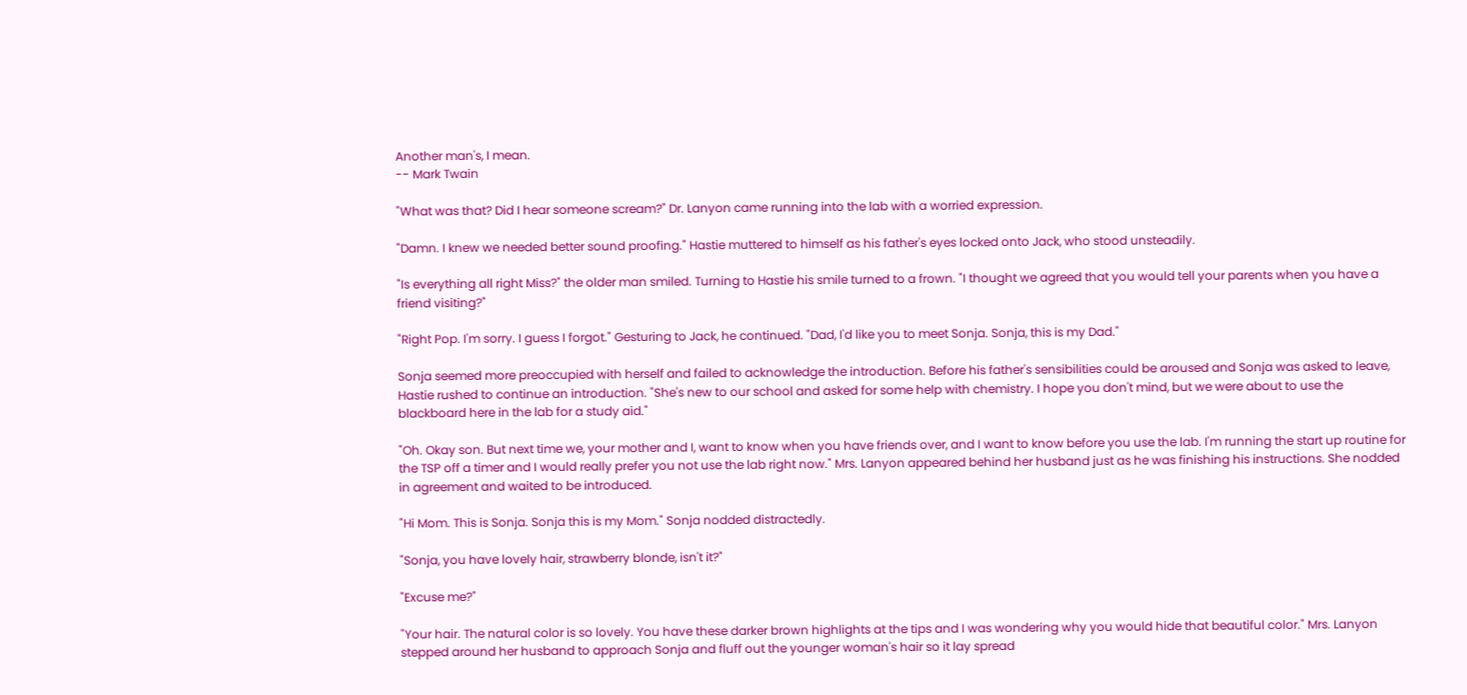Another man's, I mean.
-- Mark Twain

"What was that? Did I hear someone scream?" Dr. Lanyon came running into the lab with a worried expression.

"Damn. I knew we needed better sound proofing." Hastie muttered to himself as his father's eyes locked onto Jack, who stood unsteadily.

"Is everything all right Miss?" the older man smiled. Turning to Hastie his smile turned to a frown. "I thought we agreed that you would tell your parents when you have a friend visiting?"

"Right Pop. I'm sorry. I guess I forgot." Gesturing to Jack, he continued. "Dad, I'd like you to meet Sonja. Sonja, this is my Dad."

Sonja seemed more preoccupied with herself and failed to acknowledge the introduction. Before his father's sensibilities could be aroused and Sonja was asked to leave, Hastie rushed to continue an introduction. "She's new to our school and asked for some help with chemistry. I hope you don't mind, but we were about to use the blackboard here in the lab for a study aid."

"Oh. Okay son. But next time we, your mother and I, want to know when you have friends over, and I want to know before you use the lab. I'm running the start up routine for the TSP off a timer and I would really prefer you not use the lab right now." Mrs. Lanyon appeared behind her husband just as he was finishing his instructions. She nodded in agreement and waited to be introduced.

"Hi Mom. This is Sonja. Sonja this is my Mom." Sonja nodded distractedly.

"Sonja, you have lovely hair, strawberry blonde, isn't it?"

"Excuse me?"

"Your hair. The natural color is so lovely. You have these darker brown highlights at the tips and I was wondering why you would hide that beautiful color." Mrs. Lanyon stepped around her husband to approach Sonja and fluff out the younger woman's hair so it lay spread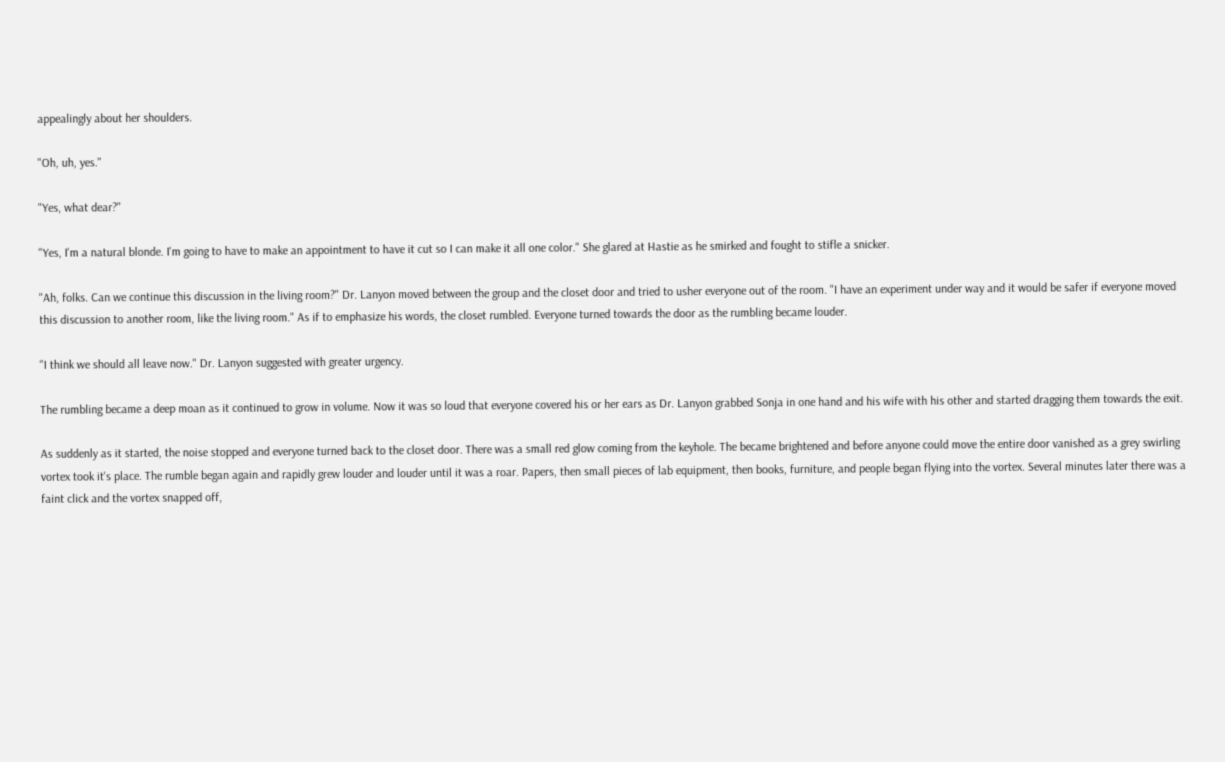appealingly about her shoulders.

"Oh, uh, yes."

"Yes, what dear?"

"Yes, I'm a natural blonde. I'm going to have to make an appointment to have it cut so I can make it all one color." She glared at Hastie as he smirked and fought to stifle a snicker.

"Ah, folks. Can we continue this discussion in the living room?" Dr. Lanyon moved between the group and the closet door and tried to usher everyone out of the room. "I have an experiment under way and it would be safer if everyone moved this discussion to another room, like the living room." As if to emphasize his words, the closet rumbled. Everyone turned towards the door as the rumbling became louder.

"I think we should all leave now." Dr. Lanyon suggested with greater urgency.

The rumbling became a deep moan as it continued to grow in volume. Now it was so loud that everyone covered his or her ears as Dr. Lanyon grabbed Sonja in one hand and his wife with his other and started dragging them towards the exit.

As suddenly as it started, the noise stopped and everyone turned back to the closet door. There was a small red glow coming from the keyhole. The became brightened and before anyone could move the entire door vanished as a grey swirling vortex took it's place. The rumble began again and rapidly grew louder and louder until it was a roar. Papers, then small pieces of lab equipment, then books, furniture, and people began flying into the vortex. Several minutes later there was a faint click and the vortex snapped off,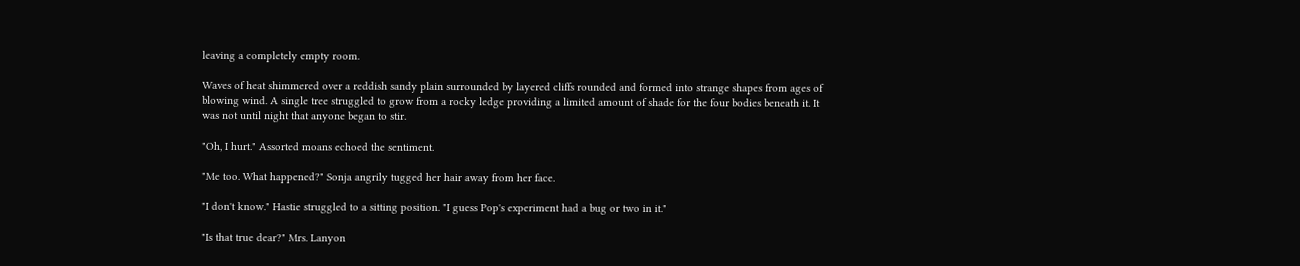leaving a completely empty room.

Waves of heat shimmered over a reddish sandy plain surrounded by layered cliffs rounded and formed into strange shapes from ages of blowing wind. A single tree struggled to grow from a rocky ledge providing a limited amount of shade for the four bodies beneath it. It was not until night that anyone began to stir.

"Oh, I hurt." Assorted moans echoed the sentiment.

"Me too. What happened?" Sonja angrily tugged her hair away from her face.

"I don't know." Hastie struggled to a sitting position. "I guess Pop's experiment had a bug or two in it."

"Is that true dear?" Mrs. Lanyon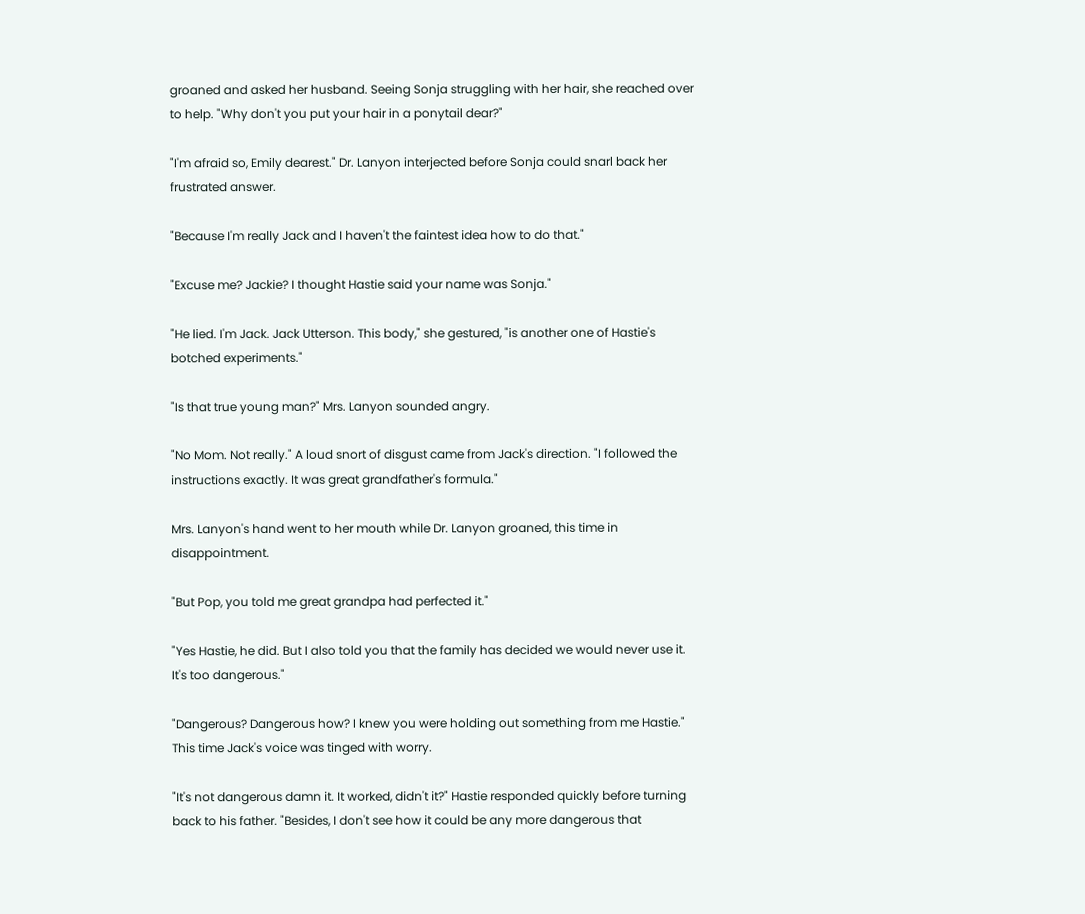groaned and asked her husband. Seeing Sonja struggling with her hair, she reached over to help. "Why don't you put your hair in a ponytail dear?"

"I'm afraid so, Emily dearest." Dr. Lanyon interjected before Sonja could snarl back her frustrated answer.

"Because I'm really Jack and I haven't the faintest idea how to do that."

"Excuse me? Jackie? I thought Hastie said your name was Sonja."

"He lied. I'm Jack. Jack Utterson. This body," she gestured, "is another one of Hastie's botched experiments."

"Is that true young man?" Mrs. Lanyon sounded angry.

"No Mom. Not really." A loud snort of disgust came from Jack's direction. "I followed the instructions exactly. It was great grandfather's formula."

Mrs. Lanyon's hand went to her mouth while Dr. Lanyon groaned, this time in disappointment.

"But Pop, you told me great grandpa had perfected it."

"Yes Hastie, he did. But I also told you that the family has decided we would never use it. It's too dangerous."

"Dangerous? Dangerous how? I knew you were holding out something from me Hastie." This time Jack's voice was tinged with worry.

"It's not dangerous damn it. It worked, didn't it?" Hastie responded quickly before turning back to his father. "Besides, I don't see how it could be any more dangerous that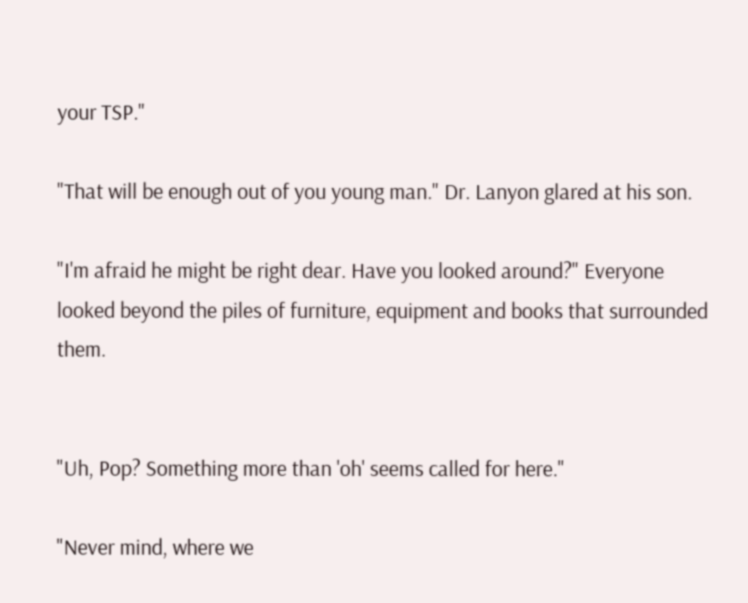your TSP."

"That will be enough out of you young man." Dr. Lanyon glared at his son.

"I'm afraid he might be right dear. Have you looked around?" Everyone looked beyond the piles of furniture, equipment and books that surrounded them.


"Uh, Pop? Something more than 'oh' seems called for here."

"Never mind, where we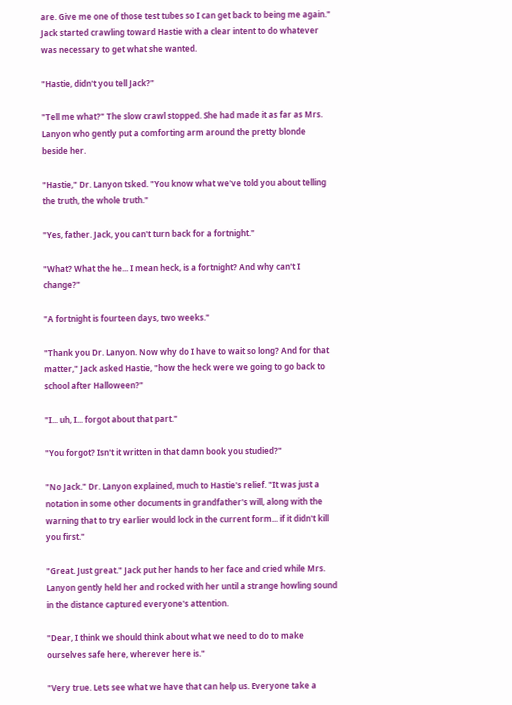are. Give me one of those test tubes so I can get back to being me again." Jack started crawling toward Hastie with a clear intent to do whatever was necessary to get what she wanted.

"Hastie, didn't you tell Jack?"

"Tell me what?" The slow crawl stopped. She had made it as far as Mrs. Lanyon who gently put a comforting arm around the pretty blonde beside her.

"Hastie," Dr. Lanyon tsked. "You know what we've told you about telling the truth, the whole truth."

"Yes, father. Jack, you can't turn back for a fortnight."

"What? What the he... I mean heck, is a fortnight? And why can't I change?"

"A fortnight is fourteen days, two weeks."

"Thank you Dr. Lanyon. Now why do I have to wait so long? And for that matter," Jack asked Hastie, "how the heck were we going to go back to school after Halloween?"

"I... uh, I... forgot about that part."

"You forgot? Isn't it written in that damn book you studied?"

"No Jack." Dr. Lanyon explained, much to Hastie's relief. "It was just a notation in some other documents in grandfather's will, along with the warning that to try earlier would lock in the current form... if it didn't kill you first."

"Great. Just great." Jack put her hands to her face and cried while Mrs. Lanyon gently held her and rocked with her until a strange howling sound in the distance captured everyone's attention.

"Dear, I think we should think about what we need to do to make ourselves safe here, wherever here is."

"Very true. Lets see what we have that can help us. Everyone take a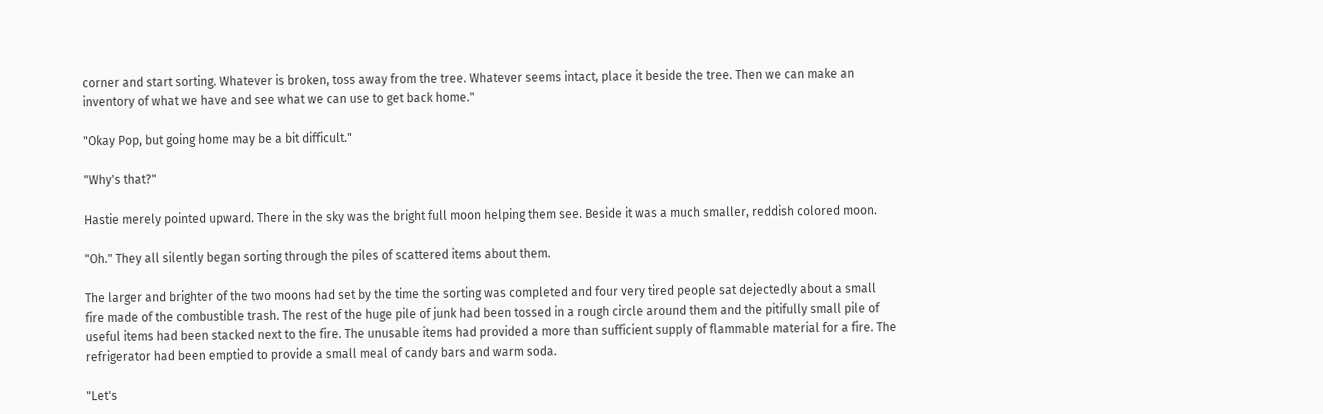corner and start sorting. Whatever is broken, toss away from the tree. Whatever seems intact, place it beside the tree. Then we can make an inventory of what we have and see what we can use to get back home."

"Okay Pop, but going home may be a bit difficult."

"Why's that?"

Hastie merely pointed upward. There in the sky was the bright full moon helping them see. Beside it was a much smaller, reddish colored moon.

"Oh." They all silently began sorting through the piles of scattered items about them.

The larger and brighter of the two moons had set by the time the sorting was completed and four very tired people sat dejectedly about a small fire made of the combustible trash. The rest of the huge pile of junk had been tossed in a rough circle around them and the pitifully small pile of useful items had been stacked next to the fire. The unusable items had provided a more than sufficient supply of flammable material for a fire. The refrigerator had been emptied to provide a small meal of candy bars and warm soda.

"Let's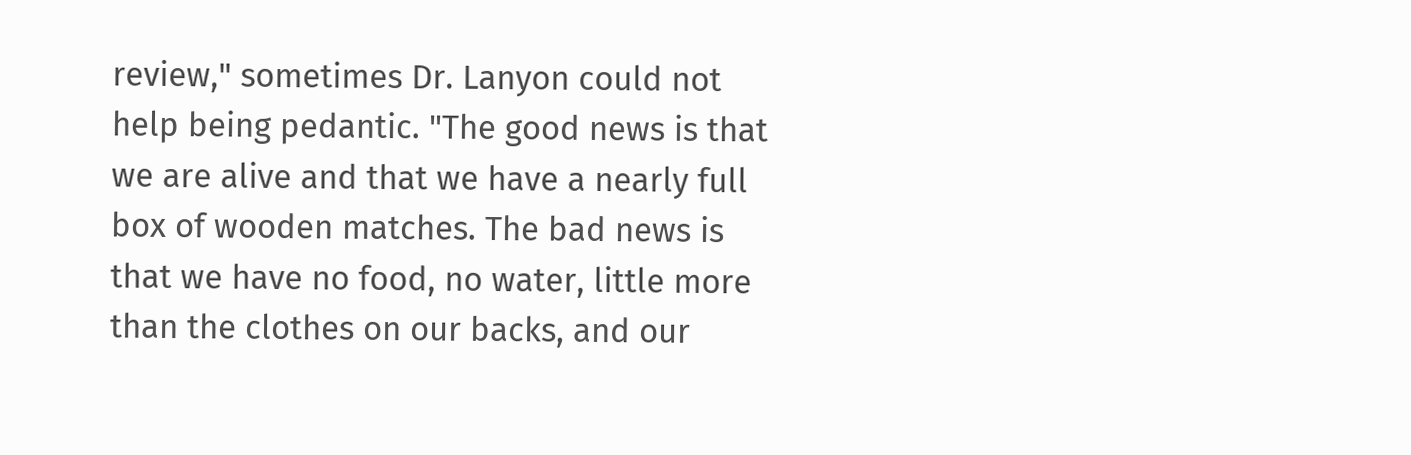review," sometimes Dr. Lanyon could not help being pedantic. "The good news is that we are alive and that we have a nearly full box of wooden matches. The bad news is that we have no food, no water, little more than the clothes on our backs, and our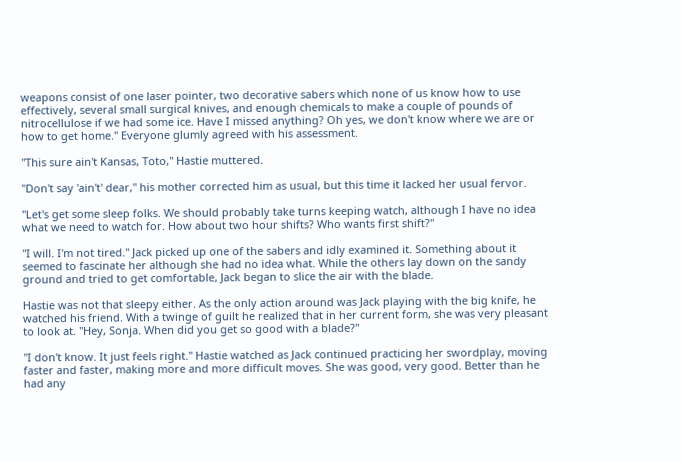weapons consist of one laser pointer, two decorative sabers which none of us know how to use effectively, several small surgical knives, and enough chemicals to make a couple of pounds of nitrocellulose if we had some ice. Have I missed anything? Oh yes, we don't know where we are or how to get home." Everyone glumly agreed with his assessment.

"This sure ain't Kansas, Toto," Hastie muttered.

"Don't say 'ain't' dear," his mother corrected him as usual, but this time it lacked her usual fervor.

"Let's get some sleep folks. We should probably take turns keeping watch, although I have no idea what we need to watch for. How about two hour shifts? Who wants first shift?"

"I will. I'm not tired." Jack picked up one of the sabers and idly examined it. Something about it seemed to fascinate her although she had no idea what. While the others lay down on the sandy ground and tried to get comfortable, Jack began to slice the air with the blade.

Hastie was not that sleepy either. As the only action around was Jack playing with the big knife, he watched his friend. With a twinge of guilt he realized that in her current form, she was very pleasant to look at. "Hey, Sonja. When did you get so good with a blade?"

"I don't know. It just feels right." Hastie watched as Jack continued practicing her swordplay, moving faster and faster, making more and more difficult moves. She was good, very good. Better than he had any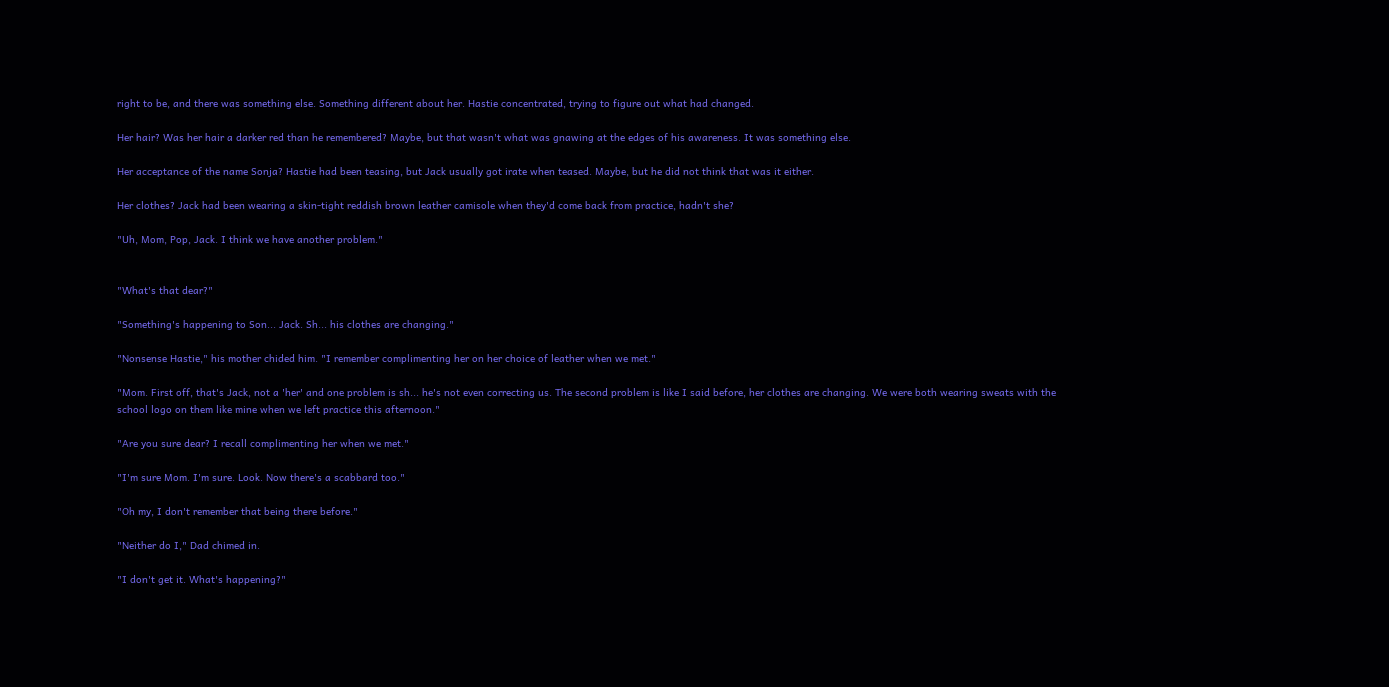right to be, and there was something else. Something different about her. Hastie concentrated, trying to figure out what had changed.

Her hair? Was her hair a darker red than he remembered? Maybe, but that wasn't what was gnawing at the edges of his awareness. It was something else.

Her acceptance of the name Sonja? Hastie had been teasing, but Jack usually got irate when teased. Maybe, but he did not think that was it either.

Her clothes? Jack had been wearing a skin-tight reddish brown leather camisole when they'd come back from practice, hadn't she?

"Uh, Mom, Pop, Jack. I think we have another problem."


"What's that dear?"

"Something's happening to Son... Jack. Sh... his clothes are changing."

"Nonsense Hastie," his mother chided him. "I remember complimenting her on her choice of leather when we met."

"Mom. First off, that's Jack, not a 'her' and one problem is sh... he's not even correcting us. The second problem is like I said before, her clothes are changing. We were both wearing sweats with the school logo on them like mine when we left practice this afternoon."

"Are you sure dear? I recall complimenting her when we met."

"I'm sure Mom. I'm sure. Look. Now there's a scabbard too."

"Oh my, I don't remember that being there before."

"Neither do I," Dad chimed in.

"I don't get it. What's happening?"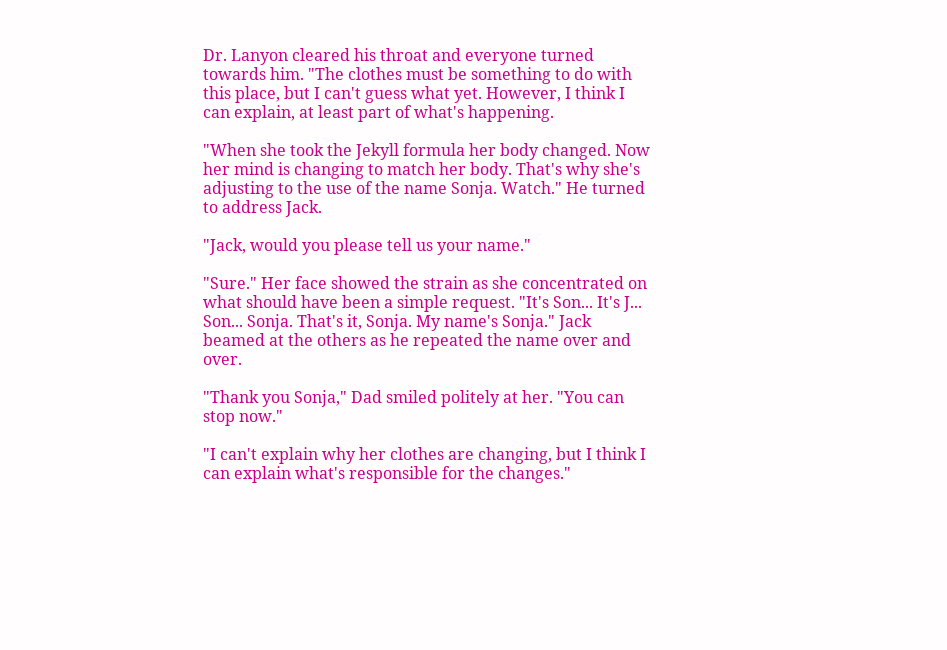Dr. Lanyon cleared his throat and everyone turned towards him. "The clothes must be something to do with this place, but I can't guess what yet. However, I think I can explain, at least part of what's happening.

"When she took the Jekyll formula her body changed. Now her mind is changing to match her body. That's why she's adjusting to the use of the name Sonja. Watch." He turned to address Jack.

"Jack, would you please tell us your name."

"Sure." Her face showed the strain as she concentrated on what should have been a simple request. "It's Son... It's J... Son... Sonja. That's it, Sonja. My name's Sonja." Jack beamed at the others as he repeated the name over and over.

"Thank you Sonja," Dad smiled politely at her. "You can stop now."

"I can't explain why her clothes are changing, but I think I can explain what's responsible for the changes."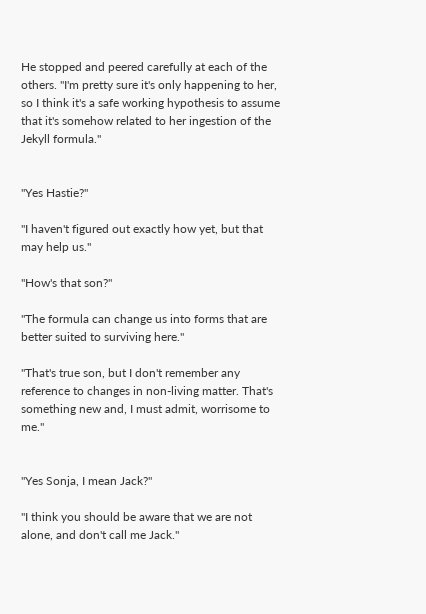He stopped and peered carefully at each of the others. "I'm pretty sure it's only happening to her, so I think it's a safe working hypothesis to assume that it's somehow related to her ingestion of the Jekyll formula."


"Yes Hastie?"

"I haven't figured out exactly how yet, but that may help us."

"How's that son?"

"The formula can change us into forms that are better suited to surviving here."

"That's true son, but I don't remember any reference to changes in non-living matter. That's something new and, I must admit, worrisome to me."


"Yes Sonja, I mean Jack?"

"I think you should be aware that we are not alone, and don't call me Jack."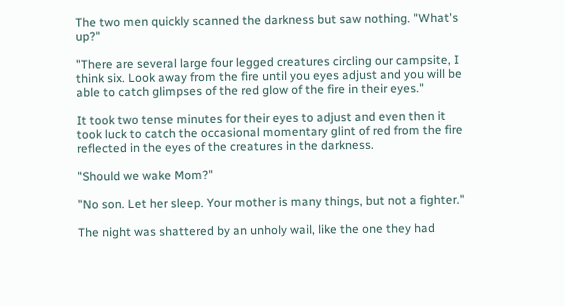The two men quickly scanned the darkness but saw nothing. "What's up?"

"There are several large four legged creatures circling our campsite, I think six. Look away from the fire until you eyes adjust and you will be able to catch glimpses of the red glow of the fire in their eyes."

It took two tense minutes for their eyes to adjust and even then it took luck to catch the occasional momentary glint of red from the fire reflected in the eyes of the creatures in the darkness.

"Should we wake Mom?"

"No son. Let her sleep. Your mother is many things, but not a fighter."

The night was shattered by an unholy wail, like the one they had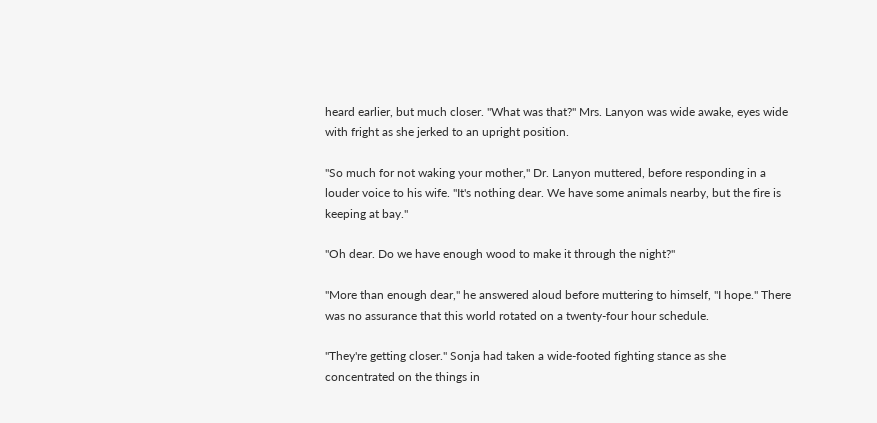heard earlier, but much closer. "What was that?" Mrs. Lanyon was wide awake, eyes wide with fright as she jerked to an upright position.

"So much for not waking your mother," Dr. Lanyon muttered, before responding in a louder voice to his wife. "It's nothing dear. We have some animals nearby, but the fire is keeping at bay."

"Oh dear. Do we have enough wood to make it through the night?"

"More than enough dear," he answered aloud before muttering to himself, "I hope." There was no assurance that this world rotated on a twenty-four hour schedule.

"They're getting closer." Sonja had taken a wide-footed fighting stance as she concentrated on the things in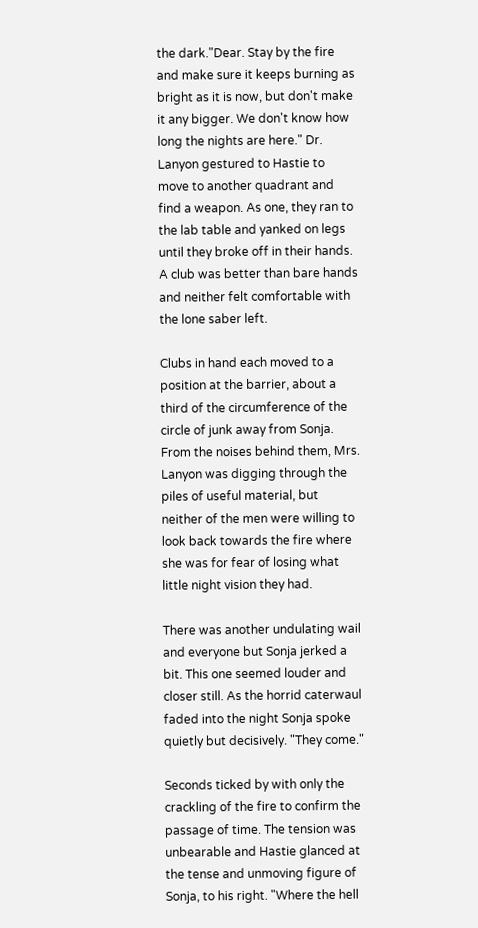the dark."Dear. Stay by the fire and make sure it keeps burning as bright as it is now, but don't make it any bigger. We don't know how long the nights are here." Dr. Lanyon gestured to Hastie to move to another quadrant and find a weapon. As one, they ran to the lab table and yanked on legs until they broke off in their hands. A club was better than bare hands and neither felt comfortable with the lone saber left.

Clubs in hand each moved to a position at the barrier, about a third of the circumference of the circle of junk away from Sonja. From the noises behind them, Mrs. Lanyon was digging through the piles of useful material, but neither of the men were willing to look back towards the fire where she was for fear of losing what little night vision they had.

There was another undulating wail and everyone but Sonja jerked a bit. This one seemed louder and closer still. As the horrid caterwaul faded into the night Sonja spoke quietly but decisively. "They come."

Seconds ticked by with only the crackling of the fire to confirm the passage of time. The tension was unbearable and Hastie glanced at the tense and unmoving figure of Sonja, to his right. "Where the hell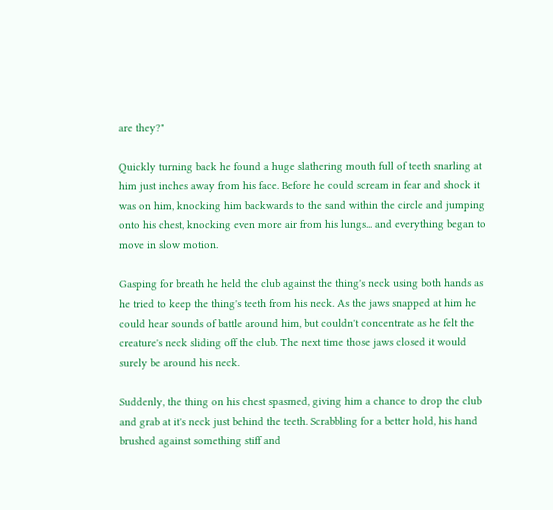are they?"

Quickly turning back he found a huge slathering mouth full of teeth snarling at him just inches away from his face. Before he could scream in fear and shock it was on him, knocking him backwards to the sand within the circle and jumping onto his chest, knocking even more air from his lungs... and everything began to move in slow motion.

Gasping for breath he held the club against the thing's neck using both hands as he tried to keep the thing's teeth from his neck. As the jaws snapped at him he could hear sounds of battle around him, but couldn't concentrate as he felt the creature's neck sliding off the club. The next time those jaws closed it would surely be around his neck.

Suddenly, the thing on his chest spasmed, giving him a chance to drop the club and grab at it's neck just behind the teeth. Scrabbling for a better hold, his hand brushed against something stiff and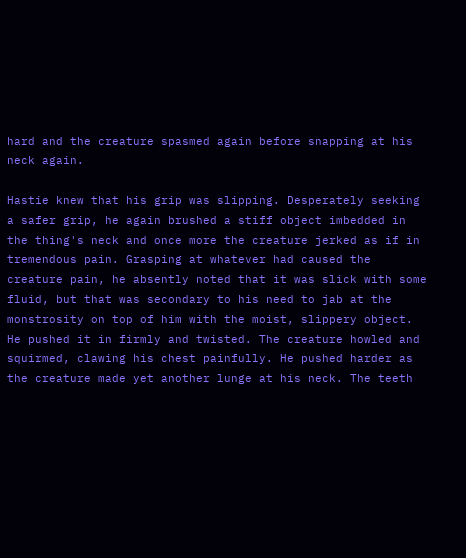hard and the creature spasmed again before snapping at his neck again.

Hastie knew that his grip was slipping. Desperately seeking a safer grip, he again brushed a stiff object imbedded in the thing's neck and once more the creature jerked as if in tremendous pain. Grasping at whatever had caused the creature pain, he absently noted that it was slick with some fluid, but that was secondary to his need to jab at the monstrosity on top of him with the moist, slippery object. He pushed it in firmly and twisted. The creature howled and squirmed, clawing his chest painfully. He pushed harder as the creature made yet another lunge at his neck. The teeth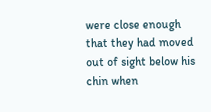were close enough that they had moved out of sight below his chin when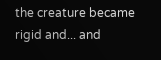the creature became rigid and... and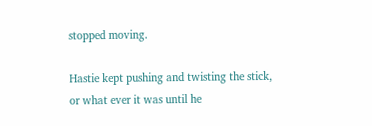stopped moving.

Hastie kept pushing and twisting the stick, or what ever it was until he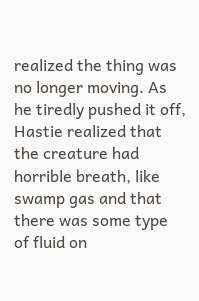realized the thing was no longer moving. As he tiredly pushed it off, Hastie realized that the creature had horrible breath, like swamp gas and that there was some type of fluid on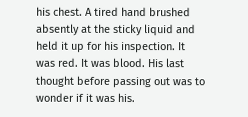his chest. A tired hand brushed absently at the sticky liquid and held it up for his inspection. It was red. It was blood. His last thought before passing out was to wonder if it was his.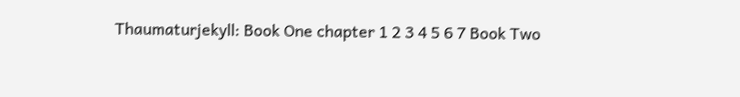Thaumaturjekyll: Book One chapter 1 2 3 4 5 6 7 Book Two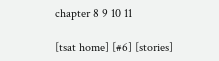chapter 8 9 10 11

[tsat home] [#6] [stories]